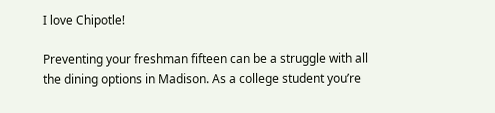I love Chipotle!

Preventing your freshman fifteen can be a struggle with all the dining options in Madison. As a college student you’re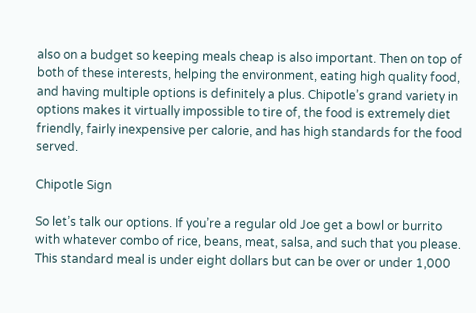also on a budget so keeping meals cheap is also important. Then on top of both of these interests, helping the environment, eating high quality food, and having multiple options is definitely a plus. Chipotle’s grand variety in options makes it virtually impossible to tire of, the food is extremely diet friendly, fairly inexpensive per calorie, and has high standards for the food served.

Chipotle Sign

So let’s talk our options. If you’re a regular old Joe get a bowl or burrito with whatever combo of rice, beans, meat, salsa, and such that you please. This standard meal is under eight dollars but can be over or under 1,000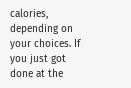calories, depending on your choices. If you just got done at the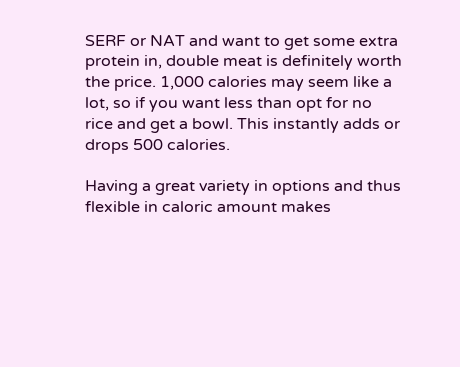SERF or NAT and want to get some extra protein in, double meat is definitely worth the price. 1,000 calories may seem like a lot, so if you want less than opt for no rice and get a bowl. This instantly adds or drops 500 calories.

Having a great variety in options and thus flexible in caloric amount makes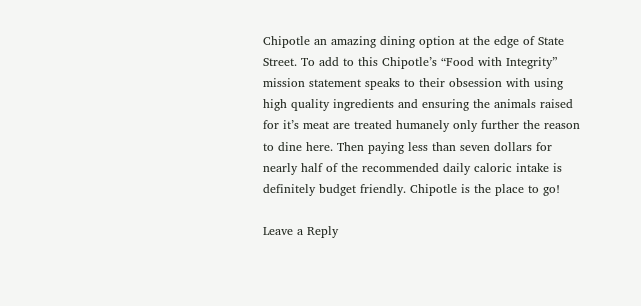Chipotle an amazing dining option at the edge of State Street. To add to this Chipotle’s “Food with Integrity” mission statement speaks to their obsession with using high quality ingredients and ensuring the animals raised for it’s meat are treated humanely only further the reason to dine here. Then paying less than seven dollars for nearly half of the recommended daily caloric intake is definitely budget friendly. Chipotle is the place to go!

Leave a Reply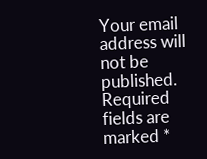Your email address will not be published. Required fields are marked *